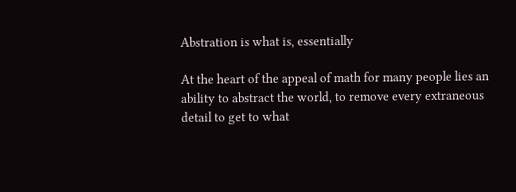Abstration is what is, essentially

At the heart of the appeal of math for many people lies an ability to abstract the world, to remove every extraneous detail to get to what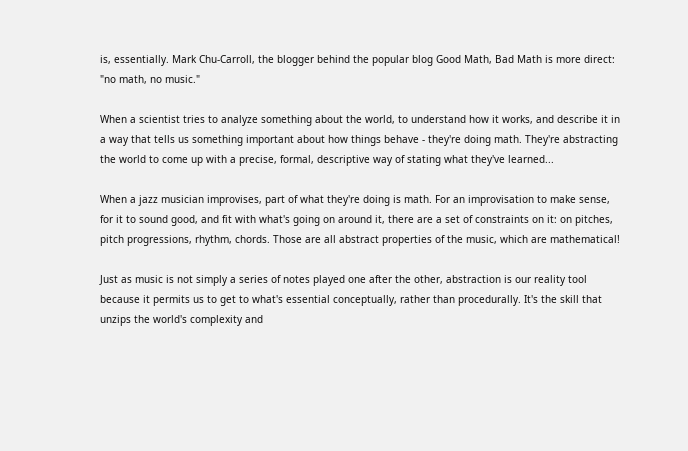is, essentially. Mark Chu-Carroll, the blogger behind the popular blog Good Math, Bad Math is more direct: "no math, no music."

When a scientist tries to analyze something about the world, to understand how it works, and describe it in a way that tells us something important about how things behave - they're doing math. They're abstracting the world to come up with a precise, formal, descriptive way of stating what they've learned...

When a jazz musician improvises, part of what they're doing is math. For an improvisation to make sense, for it to sound good, and fit with what's going on around it, there are a set of constraints on it: on pitches, pitch progressions, rhythm, chords. Those are all abstract properties of the music, which are mathematical!

Just as music is not simply a series of notes played one after the other, abstraction is our reality tool because it permits us to get to what's essential conceptually, rather than procedurally. It's the skill that unzips the world's complexity and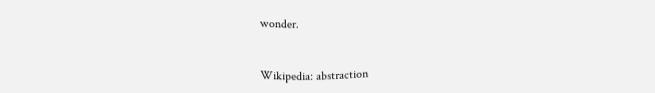wonder.


Wikipedia: abstraction